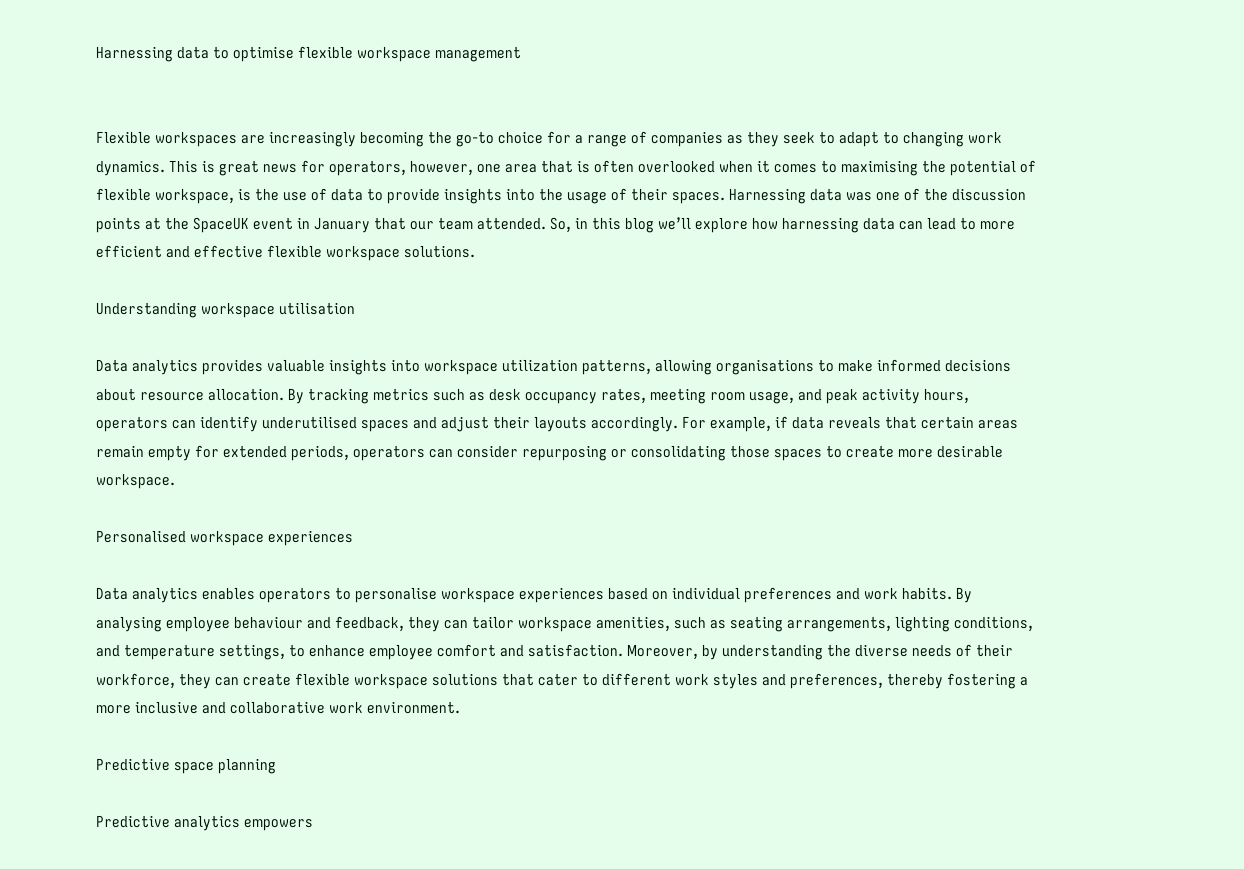Harnessing data to optimise flexible workspace management


Flexible workspaces are increasingly becoming the go-to choice for a range of companies as they seek to adapt to changing work dynamics. This is great news for operators, however, one area that is often overlooked when it comes to maximising the potential of flexible workspace, is the use of data to provide insights into the usage of their spaces. Harnessing data was one of the discussion points at the SpaceUK event in January that our team attended. So, in this blog we’ll explore how harnessing data can lead to more efficient and effective flexible workspace solutions.

Understanding workspace utilisation

Data analytics provides valuable insights into workspace utilization patterns, allowing organisations to make informed decisions about resource allocation. By tracking metrics such as desk occupancy rates, meeting room usage, and peak activity hours, operators can identify underutilised spaces and adjust their layouts accordingly. For example, if data reveals that certain areas remain empty for extended periods, operators can consider repurposing or consolidating those spaces to create more desirable workspace.

Personalised workspace experiences

Data analytics enables operators to personalise workspace experiences based on individual preferences and work habits. By analysing employee behaviour and feedback, they can tailor workspace amenities, such as seating arrangements, lighting conditions, and temperature settings, to enhance employee comfort and satisfaction. Moreover, by understanding the diverse needs of their workforce, they can create flexible workspace solutions that cater to different work styles and preferences, thereby fostering a more inclusive and collaborative work environment.

Predictive space planning

Predictive analytics empowers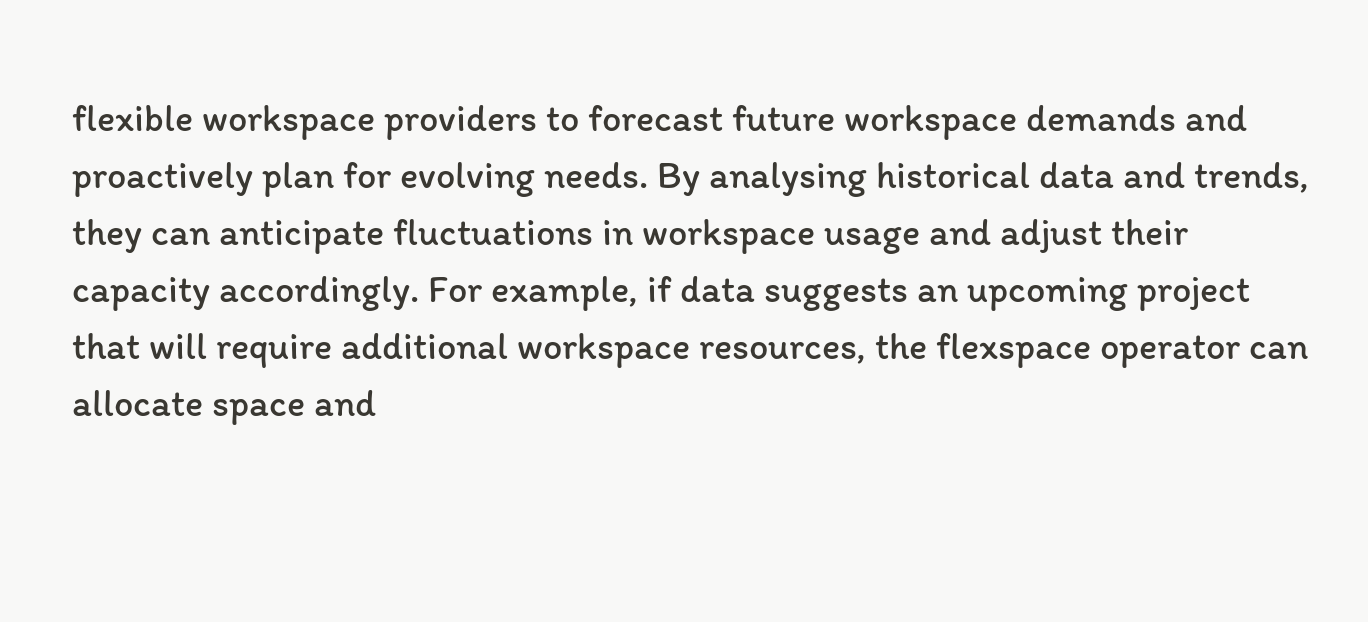flexible workspace providers to forecast future workspace demands and proactively plan for evolving needs. By analysing historical data and trends, they can anticipate fluctuations in workspace usage and adjust their capacity accordingly. For example, if data suggests an upcoming project that will require additional workspace resources, the flexspace operator can allocate space and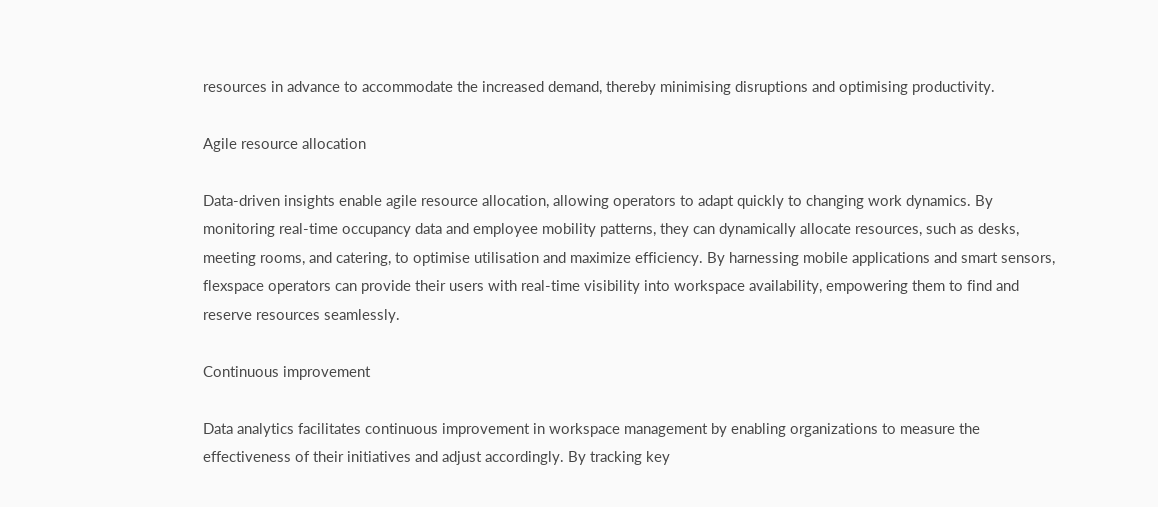resources in advance to accommodate the increased demand, thereby minimising disruptions and optimising productivity.

Agile resource allocation

Data-driven insights enable agile resource allocation, allowing operators to adapt quickly to changing work dynamics. By monitoring real-time occupancy data and employee mobility patterns, they can dynamically allocate resources, such as desks, meeting rooms, and catering, to optimise utilisation and maximize efficiency. By harnessing mobile applications and smart sensors, flexspace operators can provide their users with real-time visibility into workspace availability, empowering them to find and reserve resources seamlessly.

Continuous improvement

Data analytics facilitates continuous improvement in workspace management by enabling organizations to measure the effectiveness of their initiatives and adjust accordingly. By tracking key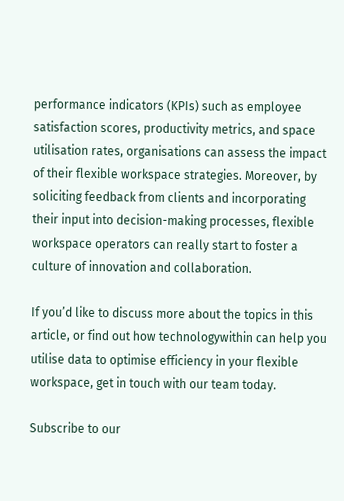performance indicators (KPIs) such as employee satisfaction scores, productivity metrics, and space utilisation rates, organisations can assess the impact of their flexible workspace strategies. Moreover, by soliciting feedback from clients and incorporating their input into decision-making processes, flexible workspace operators can really start to foster a culture of innovation and collaboration.

If you’d like to discuss more about the topics in this article, or find out how technologywithin can help you utilise data to optimise efficiency in your flexible workspace, get in touch with our team today.

Subscribe to our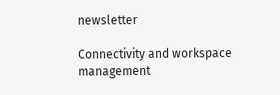newsletter

Connectivity and workspace management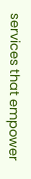services that empower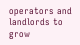operators and landlords to grow